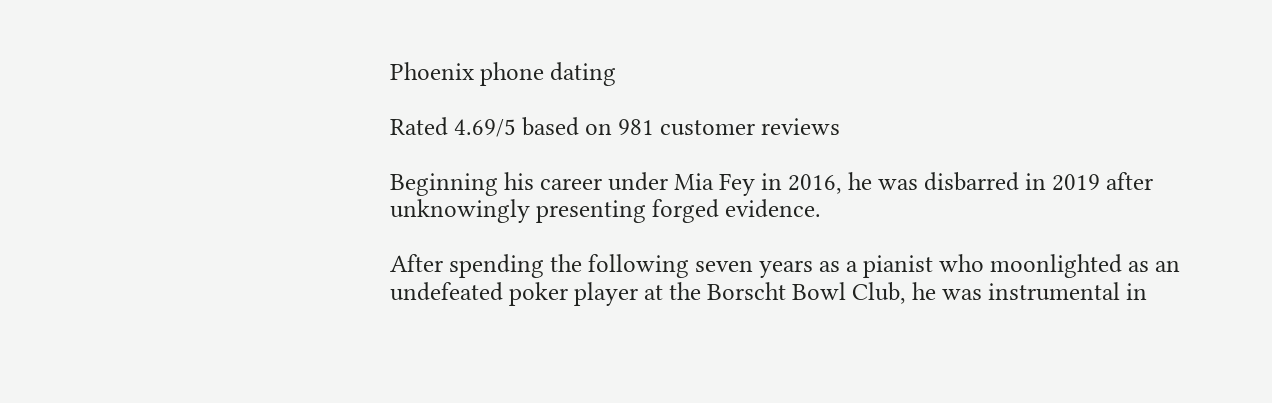Phoenix phone dating

Rated 4.69/5 based on 981 customer reviews

Beginning his career under Mia Fey in 2016, he was disbarred in 2019 after unknowingly presenting forged evidence.

After spending the following seven years as a pianist who moonlighted as an undefeated poker player at the Borscht Bowl Club, he was instrumental in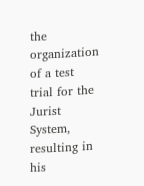the organization of a test trial for the Jurist System, resulting in his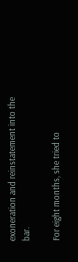exoneration and reinstatement into the bar.

For eight months, she tried to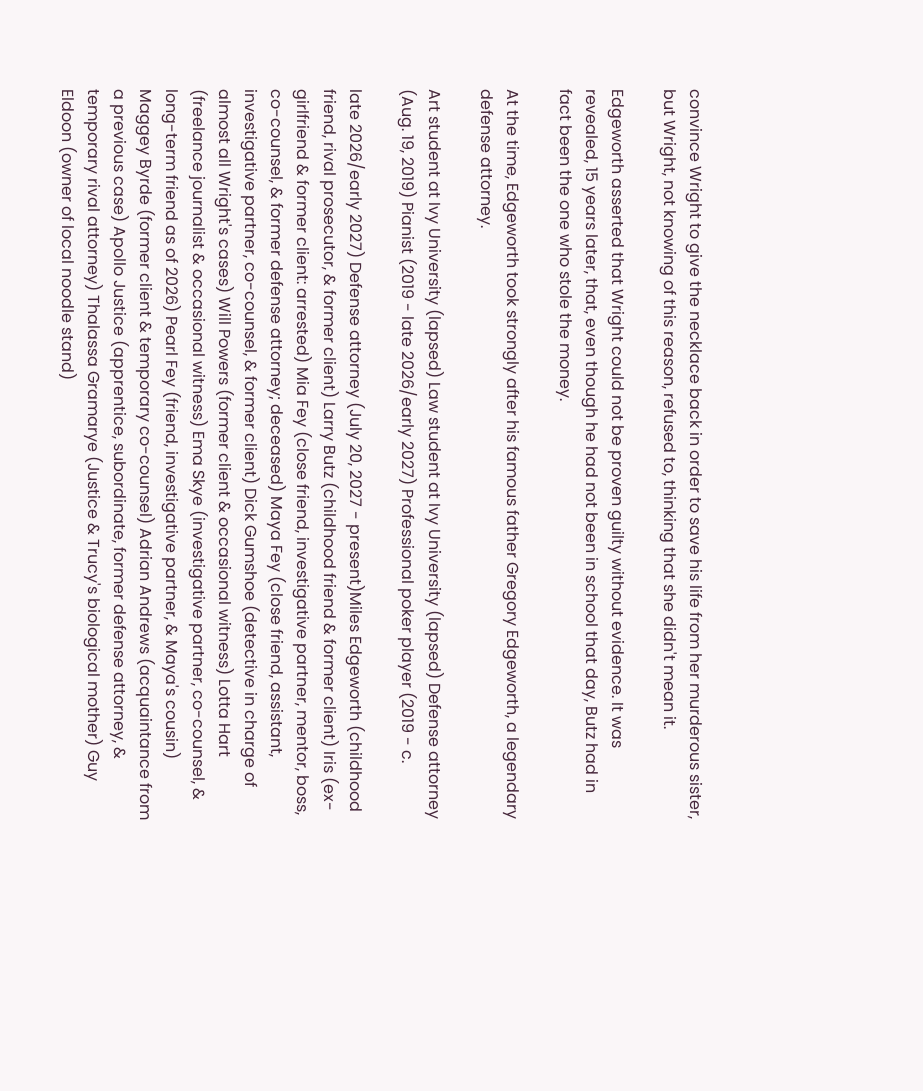convince Wright to give the necklace back in order to save his life from her murderous sister, but Wright, not knowing of this reason, refused to, thinking that she didn't mean it.

Edgeworth asserted that Wright could not be proven guilty without evidence. It was revealed, 15 years later, that, even though he had not been in school that day, Butz had in fact been the one who stole the money.

At the time, Edgeworth took strongly after his famous father Gregory Edgeworth, a legendary defense attorney.

Art student at Ivy University (lapsed) Law student at Ivy University (lapsed) Defense attorney (Aug. 19, 2019) Pianist (2019 - late 2026/early 2027) Professional poker player (2019 - c.

late 2026/early 2027) Defense attorney (July 20, 2027 - present)Miles Edgeworth (childhood friend, rival prosecutor, & former client) Larry Butz (childhood friend & former client) Iris (ex-girlfriend & former client: arrested) Mia Fey (close friend, investigative partner, mentor, boss, co-counsel, & former defense attorney; deceased) Maya Fey (close friend, assistant, investigative partner, co-counsel, & former client) Dick Gumshoe (detective in charge of almost all Wright's cases) Will Powers (former client & occasional witness) Lotta Hart (freelance journalist & occasional witness) Ema Skye (investigative partner, co-counsel, & long-term friend as of 2026) Pearl Fey (friend, investigative partner, & Maya's cousin) Maggey Byrde (former client & temporary co-counsel) Adrian Andrews (acquaintance from a previous case) Apollo Justice (apprentice, subordinate, former defense attorney, & temporary rival attorney) Thalassa Gramarye (Justice & Trucy's biological mother) Guy Eldoon (owner of local noodle stand)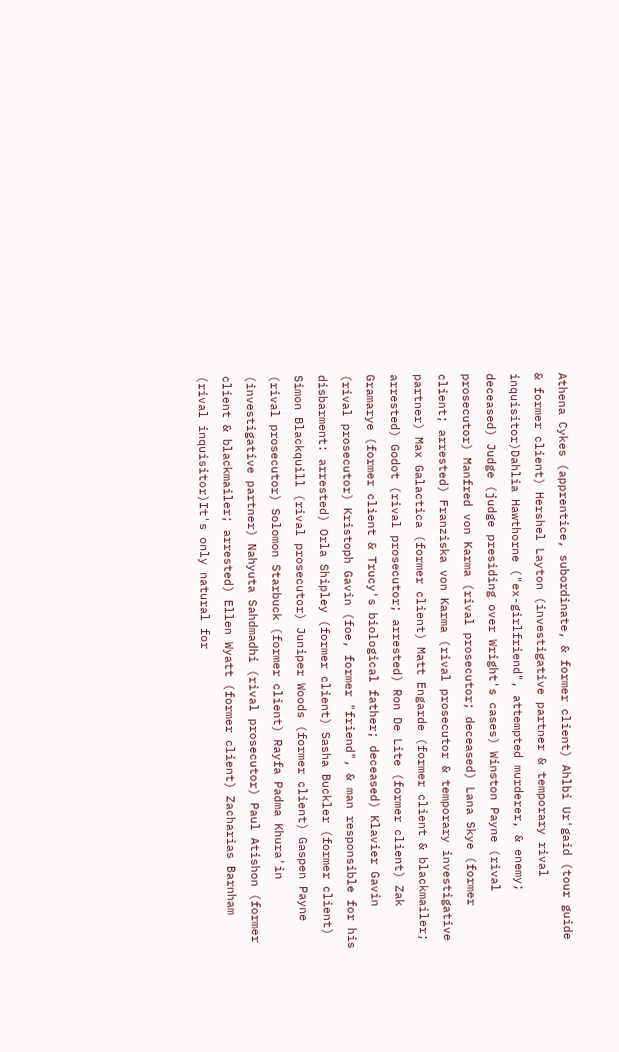Athena Cykes (apprentice, subordinate, & former client) Ahlbi Ur'gaid (tour guide & former client) Hershel Layton (investigative partner & temporary rival inquisitor)Dahlia Hawthorne ("ex-girlfriend", attempted murderer, & enemy; deceased) Judge (judge presiding over Wright's cases) Winston Payne (rival prosecutor) Manfred von Karma (rival prosecutor; deceased) Lana Skye (former client; arrested) Franziska von Karma (rival prosecutor & temporary investigative partner) Max Galactica (former client) Matt Engarde (former client & blackmailer; arrested) Godot (rival prosecutor; arrested) Ron De Lite (former client) Zak Gramarye (former client & Trucy's biological father; deceased) Klavier Gavin (rival prosecutor) Kristoph Gavin (foe, former "friend", & man responsible for his disbarment: arrested) Orla Shipley (former client) Sasha Buckler (former client) Simon Blackquill (rival prosecutor) Juniper Woods (former client) Gaspen Payne (rival prosecutor) Solomon Starbuck (former client) Rayfa Padma Khura'in (investigative partner) Nahyuta Sahdmadhi (rival prosecutor) Paul Atishon (former client & blackmailer; arrested) Ellen Wyatt (former client) Zacharias Barnham (rival inquisitor)It's only natural for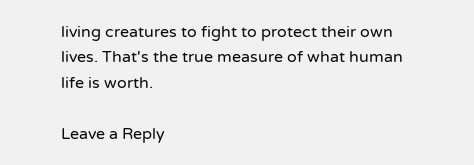living creatures to fight to protect their own lives. That's the true measure of what human life is worth.

Leave a Reply